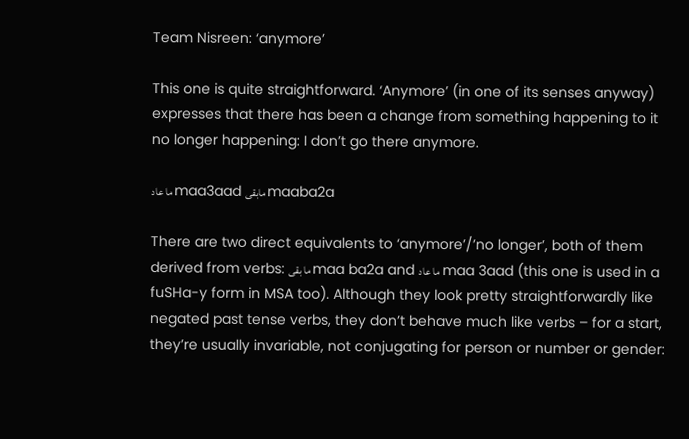Team Nisreen: ‘anymore’

This one is quite straightforward. ‘Anymore’ (in one of its senses anyway) expresses that there has been a change from something happening to it no longer happening: I don’t go there anymore.

ما عاد maa3aad مابقى maaba2a

There are two direct equivalents to ‘anymore’/’no longer’, both of them derived from verbs: ما بقى maa ba2a and ما عاد maa 3aad (this one is used in a fuSHa-y form in MSA too). Although they look pretty straightforwardly like negated past tense verbs, they don’t behave much like verbs – for a start, they’re usually invariable, not conjugating for person or number or gender: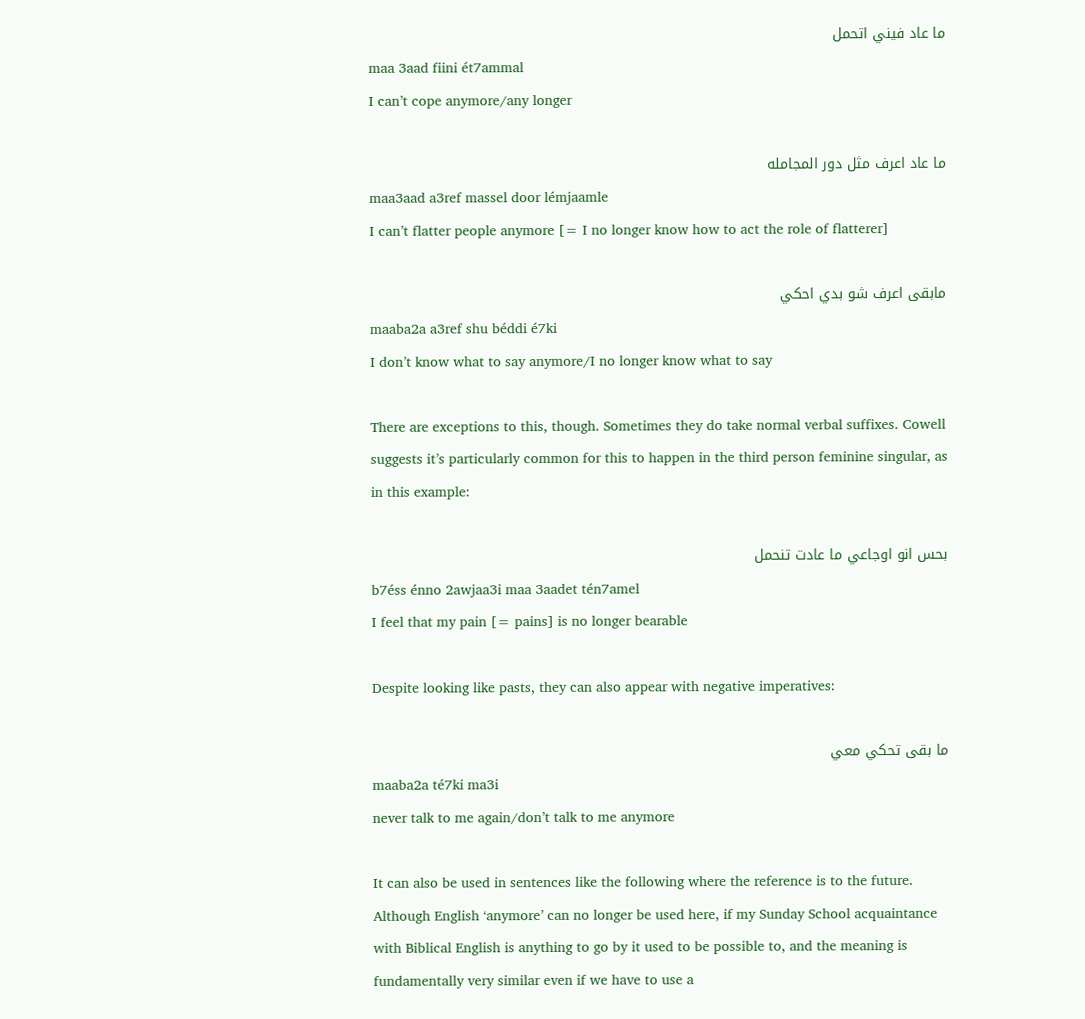ما عاد فيني اتحمل
maa 3aad fiini ét7ammal
I can’t cope anymore/any longer

ما عاد اعرف مثل دور المجامله
maa3aad a3ref massel door lémjaamle
I can’t flatter people anymore [= I no longer know how to act the role of flatterer]

مابقى اعرف شو بدي احكي
maaba2a a3ref shu béddi é7ki
I don’t know what to say anymore/I no longer know what to say

There are exceptions to this, though. Sometimes they do take normal verbal suffixes. Cowell suggests it’s particularly common for this to happen in the third person feminine singular, as in this example:

بحس انو اوجاعي ما عادت تنحمل
b7éss énno 2awjaa3i maa 3aadet tén7amel
I feel that my pain [= pains] is no longer bearable

Despite looking like pasts, they can also appear with negative imperatives:

ما بقى تحكي معي
maaba2a té7ki ma3i
never talk to me again/don’t talk to me anymore

It can also be used in sentences like the following where the reference is to the future. Although English ‘anymore’ can no longer be used here, if my Sunday School acquaintance with Biblical English is anything to go by it used to be possible to, and the meaning is fundamentally very similar even if we have to use a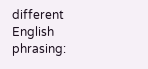different English phrasing: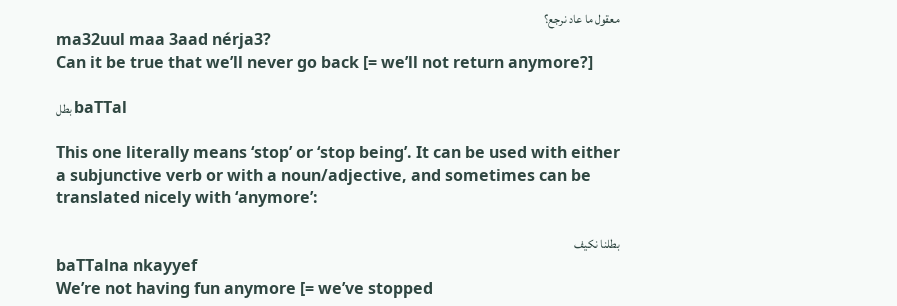معقول ما عاد نرجع؟
ma32uul maa 3aad nérja3?
Can it be true that we’ll never go back [= we’ll not return anymore?]

بطل baTTal

This one literally means ‘stop’ or ‘stop being’. It can be used with either a subjunctive verb or with a noun/adjective, and sometimes can be translated nicely with ‘anymore’:

بطلنا نكيف
baTTalna nkayyef
We’re not having fun anymore [= we’ve stopped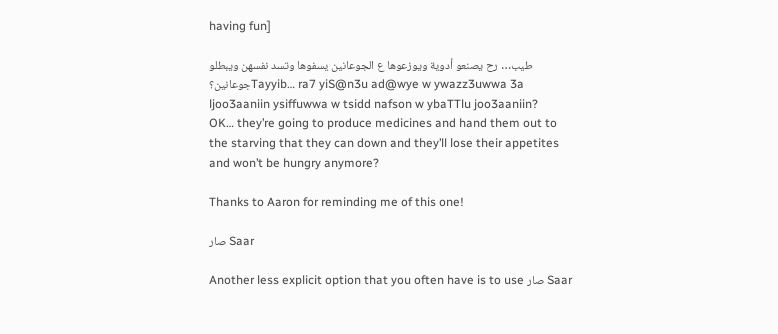having fun]

طيب… رح يصنعو أدوية ويوزعوها ع الجوعانين يسفوها وتسد نفسهن ويبطلو جوعانين؟Tayyib… ra7 yiS@n3u ad@wye w ywazz3uwwa 3a ljoo3aaniin ysiffuwwa w tsidd nafson w ybaTTlu joo3aaniin?
OK… they’re going to produce medicines and hand them out to the starving that they can down and they’ll lose their appetites and won’t be hungry anymore?

Thanks to Aaron for reminding me of this one!

صار Saar

Another less explicit option that you often have is to use صار Saar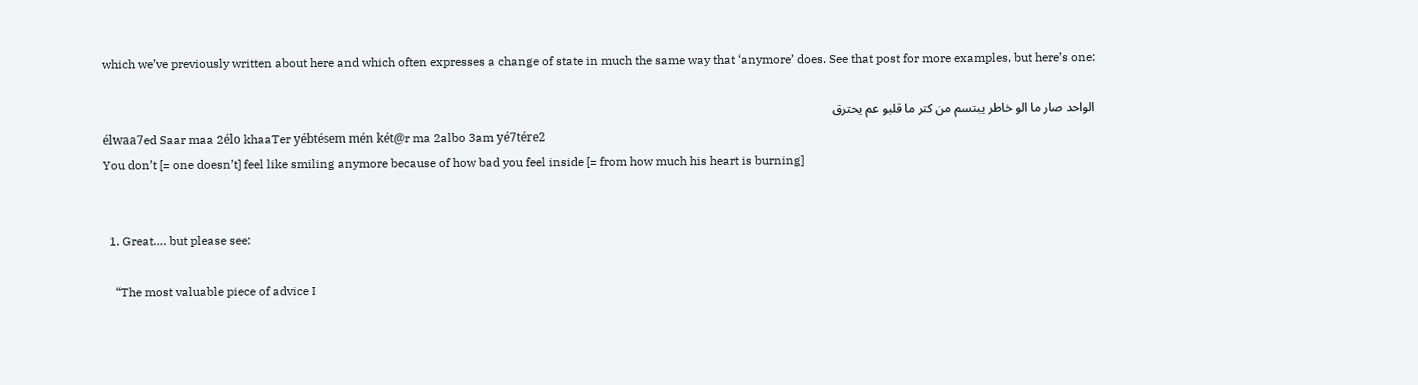which we’ve previously written about here and which often expresses a change of state in much the same way that ‘anymore’ does. See that post for more examples, but here’s one:

الواحد صار ما الو خاطر يبتسم من كتر ما قلبو عم يحترق
élwaa7ed Saar maa 2élo khaaTer yébtésem mén két@r ma 2albo 3am yé7tére2
You don’t [= one doesn’t] feel like smiling anymore because of how bad you feel inside [= from how much his heart is burning]


  1. Great…. but please see:

    “The most valuable piece of advice I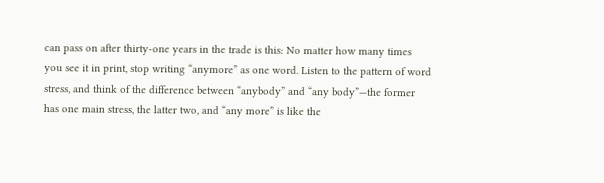can pass on after thirty-one years in the trade is this: No matter how many times you see it in print, stop writing “anymore” as one word. Listen to the pattern of word stress, and think of the difference between “anybody” and “any body”—the former has one main stress, the latter two, and “any more” is like the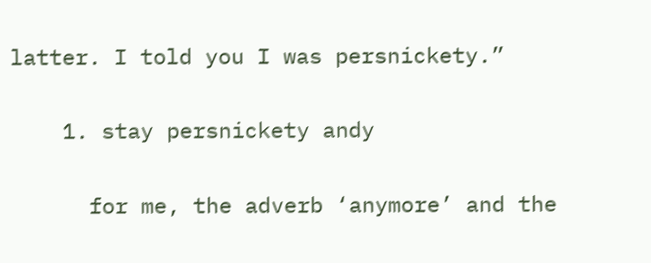latter. I told you I was persnickety.”

    1. stay persnickety andy

      for me, the adverb ‘anymore’ and the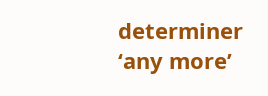determiner ‘any more’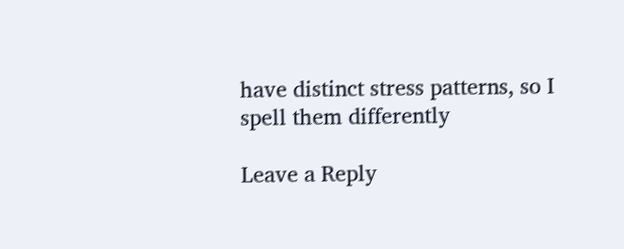have distinct stress patterns, so I spell them differently

Leave a Reply